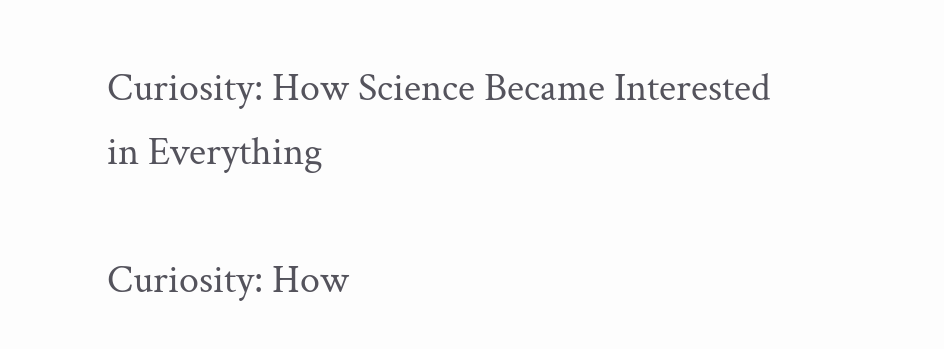Curiosity: How Science Became Interested in Everything

Curiosity: How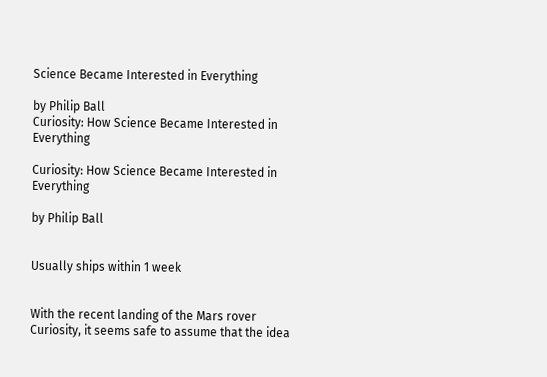Science Became Interested in Everything

by Philip Ball
Curiosity: How Science Became Interested in Everything

Curiosity: How Science Became Interested in Everything

by Philip Ball


Usually ships within 1 week


With the recent landing of the Mars rover Curiosity, it seems safe to assume that the idea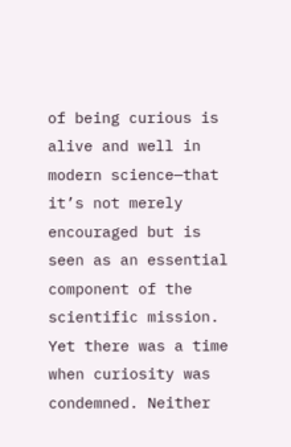of being curious is alive and well in modern science—that it’s not merely encouraged but is seen as an essential component of the scientific mission. Yet there was a time when curiosity was condemned. Neither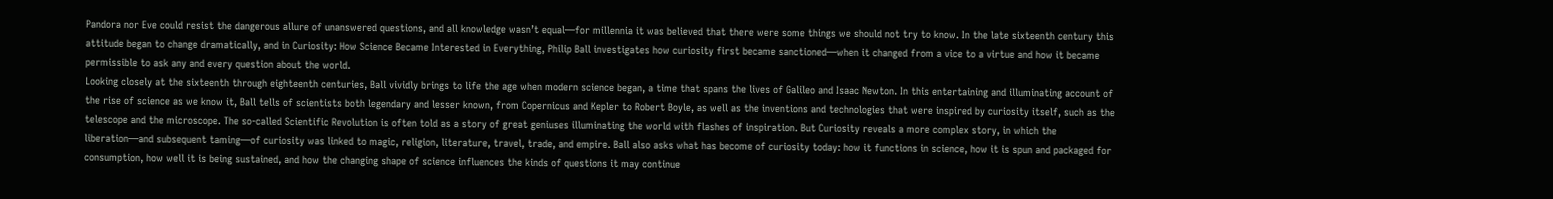Pandora nor Eve could resist the dangerous allure of unanswered questions, and all knowledge wasn’t equal—for millennia it was believed that there were some things we should not try to know. In the late sixteenth century this attitude began to change dramatically, and in Curiosity: How Science Became Interested in Everything, Philip Ball investigates how curiosity first became sanctioned—when it changed from a vice to a virtue and how it became permissible to ask any and every question about the world.
Looking closely at the sixteenth through eighteenth centuries, Ball vividly brings to life the age when modern science began, a time that spans the lives of Galileo and Isaac Newton. In this entertaining and illuminating account of the rise of science as we know it, Ball tells of scientists both legendary and lesser known, from Copernicus and Kepler to Robert Boyle, as well as the inventions and technologies that were inspired by curiosity itself, such as the telescope and the microscope. The so-called Scientific Revolution is often told as a story of great geniuses illuminating the world with flashes of inspiration. But Curiosity reveals a more complex story, in which the liberation—and subsequent taming—of curiosity was linked to magic, religion, literature, travel, trade, and empire. Ball also asks what has become of curiosity today: how it functions in science, how it is spun and packaged for consumption, how well it is being sustained, and how the changing shape of science influences the kinds of questions it may continue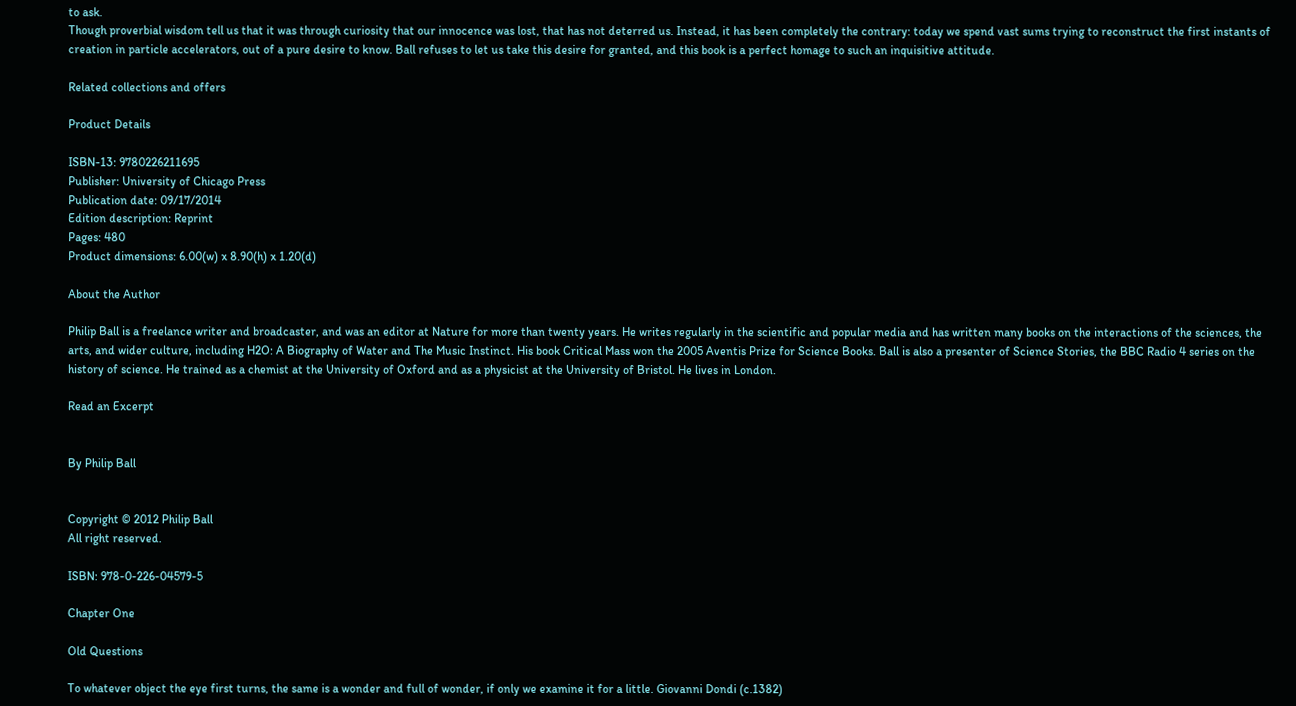to ask.
Though proverbial wisdom tell us that it was through curiosity that our innocence was lost, that has not deterred us. Instead, it has been completely the contrary: today we spend vast sums trying to reconstruct the first instants of creation in particle accelerators, out of a pure desire to know. Ball refuses to let us take this desire for granted, and this book is a perfect homage to such an inquisitive attitude.

Related collections and offers

Product Details

ISBN-13: 9780226211695
Publisher: University of Chicago Press
Publication date: 09/17/2014
Edition description: Reprint
Pages: 480
Product dimensions: 6.00(w) x 8.90(h) x 1.20(d)

About the Author

Philip Ball is a freelance writer and broadcaster, and was an editor at Nature for more than twenty years. He writes regularly in the scientific and popular media and has written many books on the interactions of the sciences, the arts, and wider culture, including H2O: A Biography of Water and The Music Instinct. His book Critical Mass won the 2005 Aventis Prize for Science Books. Ball is also a presenter of Science Stories, the BBC Radio 4 series on the history of science. He trained as a chemist at the University of Oxford and as a physicist at the University of Bristol. He lives in London.

Read an Excerpt


By Philip Ball


Copyright © 2012 Philip Ball
All right reserved.

ISBN: 978-0-226-04579-5

Chapter One

Old Questions

To whatever object the eye first turns, the same is a wonder and full of wonder, if only we examine it for a little. Giovanni Dondi (c.1382)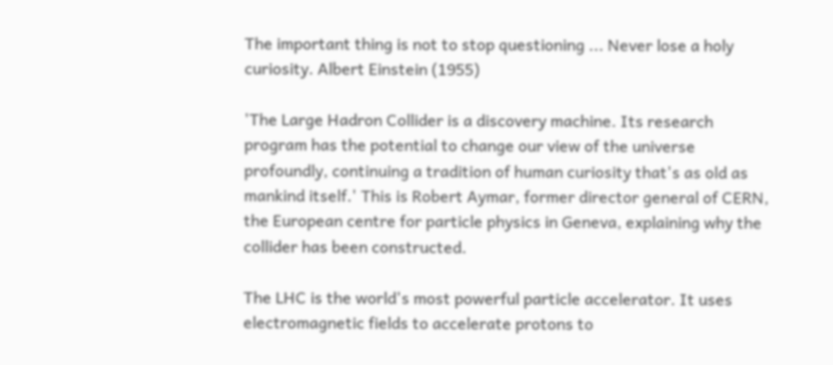The important thing is not to stop questioning ... Never lose a holy curiosity. Albert Einstein (1955)

'The Large Hadron Collider is a discovery machine. Its research program has the potential to change our view of the universe profoundly, continuing a tradition of human curiosity that's as old as mankind itself.' This is Robert Aymar, former director general of CERN, the European centre for particle physics in Geneva, explaining why the collider has been constructed.

The LHC is the world's most powerful particle accelerator. It uses electromagnetic fields to accelerate protons to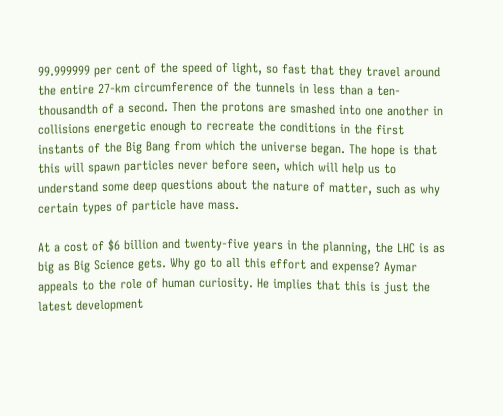99.999999 per cent of the speed of light, so fast that they travel around the entire 27-km circumference of the tunnels in less than a ten-thousandth of a second. Then the protons are smashed into one another in collisions energetic enough to recreate the conditions in the first instants of the Big Bang from which the universe began. The hope is that this will spawn particles never before seen, which will help us to understand some deep questions about the nature of matter, such as why certain types of particle have mass.

At a cost of $6 billion and twenty-five years in the planning, the LHC is as big as Big Science gets. Why go to all this effort and expense? Aymar appeals to the role of human curiosity. He implies that this is just the latest development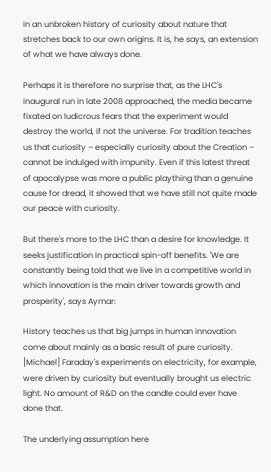in an unbroken history of curiosity about nature that stretches back to our own origins. It is, he says, an extension of what we have always done.

Perhaps it is therefore no surprise that, as the LHC's inaugural run in late 2008 approached, the media became fixated on ludicrous fears that the experiment would destroy the world, if not the universe. For tradition teaches us that curiosity – especially curiosity about the Creation – cannot be indulged with impunity. Even if this latest threat of apocalypse was more a public plaything than a genuine cause for dread, it showed that we have still not quite made our peace with curiosity.

But there's more to the LHC than a desire for knowledge. It seeks justification in practical spin-off benefits. 'We are constantly being told that we live in a competitive world in which innovation is the main driver towards growth and prosperity', says Aymar:

History teaches us that big jumps in human innovation come about mainly as a basic result of pure curiosity. [Michael] Faraday's experiments on electricity, for example, were driven by curiosity but eventually brought us electric light. No amount of R&D on the candle could ever have done that.

The underlying assumption here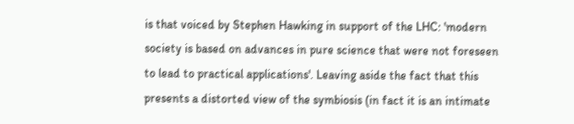is that voiced by Stephen Hawking in support of the LHC: 'modern society is based on advances in pure science that were not foreseen to lead to practical applications'. Leaving aside the fact that this presents a distorted view of the symbiosis (in fact it is an intimate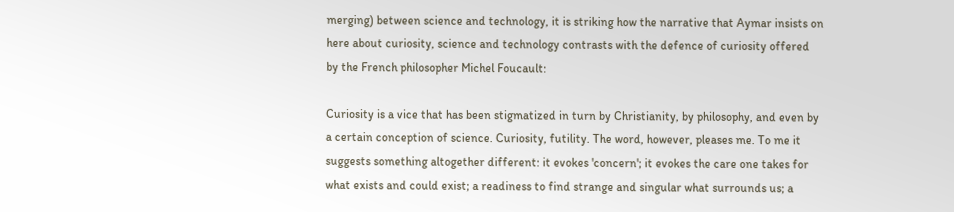merging) between science and technology, it is striking how the narrative that Aymar insists on here about curiosity, science and technology contrasts with the defence of curiosity offered by the French philosopher Michel Foucault:

Curiosity is a vice that has been stigmatized in turn by Christianity, by philosophy, and even by a certain conception of science. Curiosity, futility. The word, however, pleases me. To me it suggests something altogether different: it evokes 'concern'; it evokes the care one takes for what exists and could exist; a readiness to find strange and singular what surrounds us; a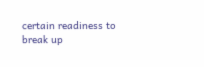certain readiness to break up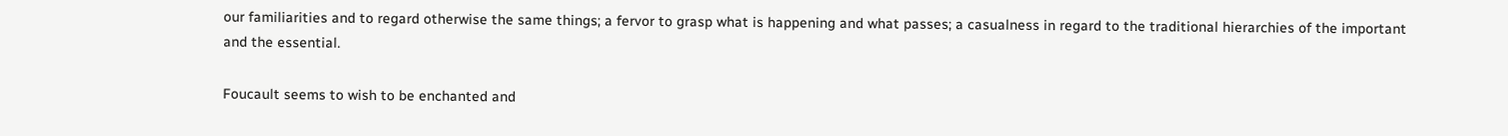our familiarities and to regard otherwise the same things; a fervor to grasp what is happening and what passes; a casualness in regard to the traditional hierarchies of the important and the essential.

Foucault seems to wish to be enchanted and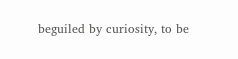beguiled by curiosity, to be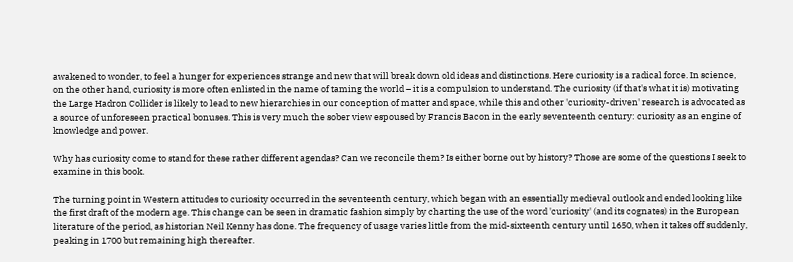awakened to wonder, to feel a hunger for experiences strange and new that will break down old ideas and distinctions. Here curiosity is a radical force. In science, on the other hand, curiosity is more often enlisted in the name of taming the world – it is a compulsion to understand. The curiosity (if that's what it is) motivating the Large Hadron Collider is likely to lead to new hierarchies in our conception of matter and space, while this and other 'curiosity-driven' research is advocated as a source of unforeseen practical bonuses. This is very much the sober view espoused by Francis Bacon in the early seventeenth century: curiosity as an engine of knowledge and power.

Why has curiosity come to stand for these rather different agendas? Can we reconcile them? Is either borne out by history? Those are some of the questions I seek to examine in this book.

The turning point in Western attitudes to curiosity occurred in the seventeenth century, which began with an essentially medieval outlook and ended looking like the first draft of the modern age. This change can be seen in dramatic fashion simply by charting the use of the word 'curiosity' (and its cognates) in the European literature of the period, as historian Neil Kenny has done. The frequency of usage varies little from the mid-sixteenth century until 1650, when it takes off suddenly, peaking in 1700 but remaining high thereafter.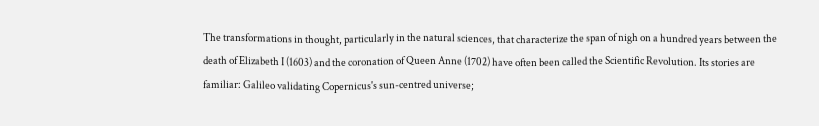The transformations in thought, particularly in the natural sciences, that characterize the span of nigh on a hundred years between the death of Elizabeth I (1603) and the coronation of Queen Anne (1702) have often been called the Scientific Revolution. Its stories are familiar: Galileo validating Copernicus's sun-centred universe;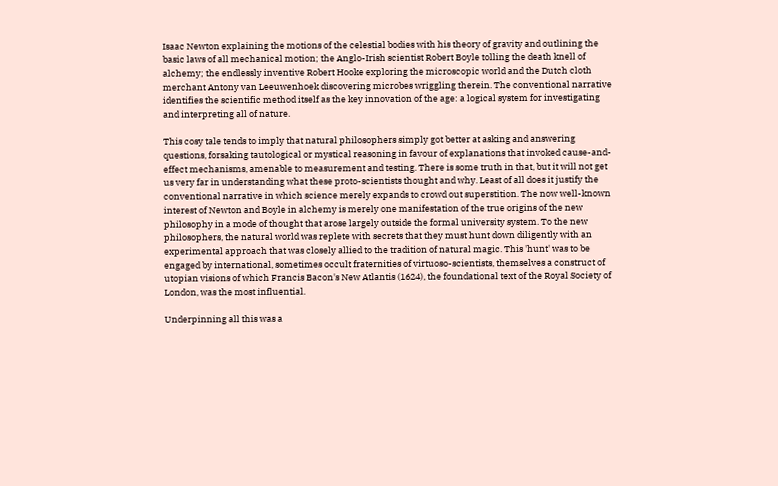Isaac Newton explaining the motions of the celestial bodies with his theory of gravity and outlining the basic laws of all mechanical motion; the Anglo-Irish scientist Robert Boyle tolling the death knell of alchemy; the endlessly inventive Robert Hooke exploring the microscopic world and the Dutch cloth merchant Antony van Leeuwenhoek discovering microbes wriggling therein. The conventional narrative identifies the scientific method itself as the key innovation of the age: a logical system for investigating and interpreting all of nature.

This cosy tale tends to imply that natural philosophers simply got better at asking and answering questions, forsaking tautological or mystical reasoning in favour of explanations that invoked cause-and-effect mechanisms, amenable to measurement and testing. There is some truth in that, but it will not get us very far in understanding what these proto-scientists thought and why. Least of all does it justify the conventional narrative in which science merely expands to crowd out superstition. The now well-known interest of Newton and Boyle in alchemy is merely one manifestation of the true origins of the new philosophy in a mode of thought that arose largely outside the formal university system. To the new philosophers, the natural world was replete with secrets that they must hunt down diligently with an experimental approach that was closely allied to the tradition of natural magic. This 'hunt' was to be engaged by international, sometimes occult fraternities of virtuoso-scientists, themselves a construct of utopian visions of which Francis Bacon's New Atlantis (1624), the foundational text of the Royal Society of London, was the most influential.

Underpinning all this was a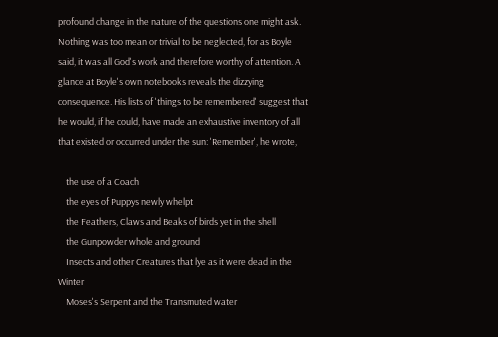profound change in the nature of the questions one might ask. Nothing was too mean or trivial to be neglected, for as Boyle said, it was all God's work and therefore worthy of attention. A glance at Boyle's own notebooks reveals the dizzying consequence. His lists of 'things to be remembered' suggest that he would, if he could, have made an exhaustive inventory of all that existed or occurred under the sun: 'Remember', he wrote,

    the use of a Coach
    the eyes of Puppys newly whelpt
    the Feathers, Claws and Beaks of birds yet in the shell
    the Gunpowder whole and ground
    Insects and other Creatures that lye as it were dead in the Winter
    Moses's Serpent and the Transmuted water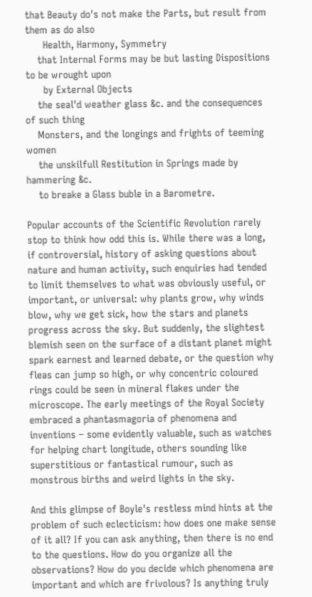that Beauty do's not make the Parts, but result from them as do also
      Health, Harmony, Symmetry
    that Internal Forms may be but lasting Dispositions to be wrought upon
      by External Objects
    the seal'd weather glass &c. and the consequences of such thing
    Monsters, and the longings and frights of teeming women
    the unskilfull Restitution in Springs made by hammering &c.
    to breake a Glass buble in a Barometre.

Popular accounts of the Scientific Revolution rarely stop to think how odd this is. While there was a long, if controversial, history of asking questions about nature and human activity, such enquiries had tended to limit themselves to what was obviously useful, or important, or universal: why plants grow, why winds blow, why we get sick, how the stars and planets progress across the sky. But suddenly, the slightest blemish seen on the surface of a distant planet might spark earnest and learned debate, or the question why fleas can jump so high, or why concentric coloured rings could be seen in mineral flakes under the microscope. The early meetings of the Royal Society embraced a phantasmagoria of phenomena and inventions – some evidently valuable, such as watches for helping chart longitude, others sounding like superstitious or fantastical rumour, such as monstrous births and weird lights in the sky.

And this glimpse of Boyle's restless mind hints at the problem of such eclecticism: how does one make sense of it all? If you can ask anything, then there is no end to the questions. How do you organize all the observations? How do you decide which phenomena are important and which are frivolous? Is anything truly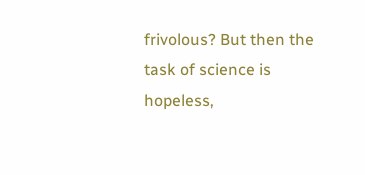frivolous? But then the task of science is hopeless,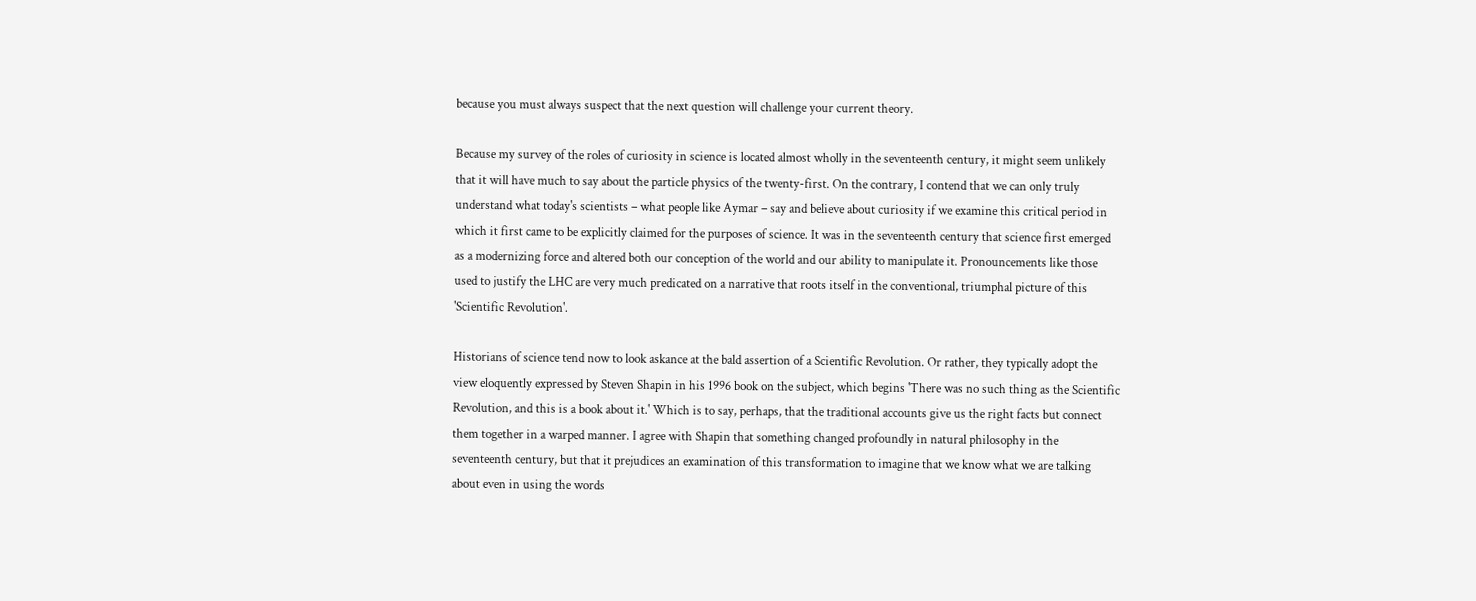because you must always suspect that the next question will challenge your current theory.

Because my survey of the roles of curiosity in science is located almost wholly in the seventeenth century, it might seem unlikely that it will have much to say about the particle physics of the twenty-first. On the contrary, I contend that we can only truly understand what today's scientists – what people like Aymar – say and believe about curiosity if we examine this critical period in which it first came to be explicitly claimed for the purposes of science. It was in the seventeenth century that science first emerged as a modernizing force and altered both our conception of the world and our ability to manipulate it. Pronouncements like those used to justify the LHC are very much predicated on a narrative that roots itself in the conventional, triumphal picture of this 'Scientific Revolution'.

Historians of science tend now to look askance at the bald assertion of a Scientific Revolution. Or rather, they typically adopt the view eloquently expressed by Steven Shapin in his 1996 book on the subject, which begins 'There was no such thing as the Scientific Revolution, and this is a book about it.' Which is to say, perhaps, that the traditional accounts give us the right facts but connect them together in a warped manner. I agree with Shapin that something changed profoundly in natural philosophy in the seventeenth century, but that it prejudices an examination of this transformation to imagine that we know what we are talking about even in using the words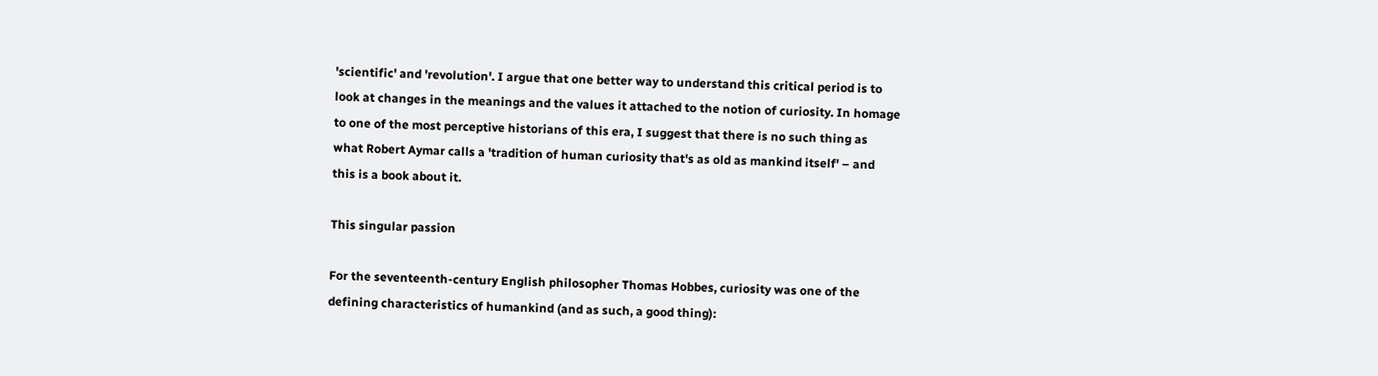'scientific' and 'revolution'. I argue that one better way to understand this critical period is to look at changes in the meanings and the values it attached to the notion of curiosity. In homage to one of the most perceptive historians of this era, I suggest that there is no such thing as what Robert Aymar calls a 'tradition of human curiosity that's as old as mankind itself' – and this is a book about it.

This singular passion

For the seventeenth-century English philosopher Thomas Hobbes, curiosity was one of the defining characteristics of humankind (and as such, a good thing):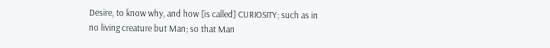Desire, to know why, and how [is called] CURIOSITY; such as in no living creature but Man; so that Man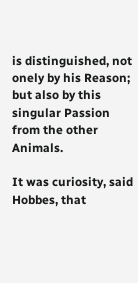is distinguished, not onely by his Reason; but also by this singular Passion from the other Animals.

It was curiosity, said Hobbes, that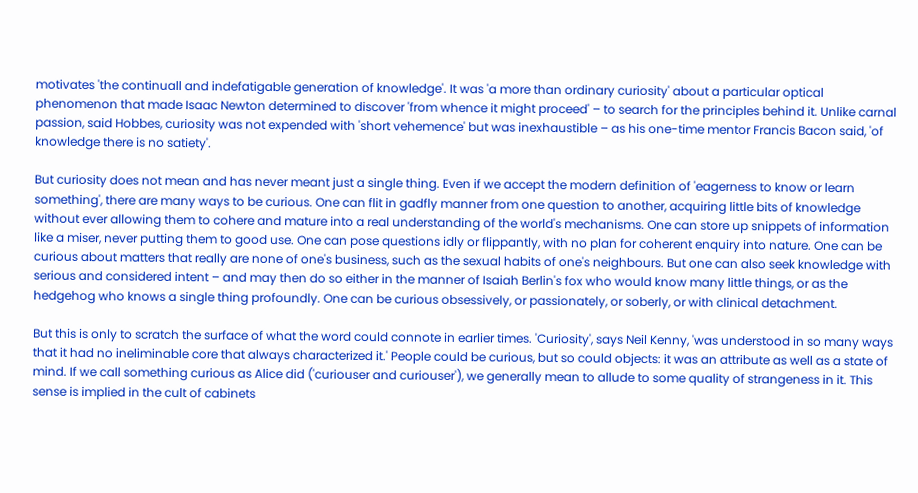motivates 'the continuall and indefatigable generation of knowledge'. It was 'a more than ordinary curiosity' about a particular optical phenomenon that made Isaac Newton determined to discover 'from whence it might proceed' – to search for the principles behind it. Unlike carnal passion, said Hobbes, curiosity was not expended with 'short vehemence' but was inexhaustible – as his one-time mentor Francis Bacon said, 'of knowledge there is no satiety'.

But curiosity does not mean and has never meant just a single thing. Even if we accept the modern definition of 'eagerness to know or learn something', there are many ways to be curious. One can flit in gadfly manner from one question to another, acquiring little bits of knowledge without ever allowing them to cohere and mature into a real understanding of the world's mechanisms. One can store up snippets of information like a miser, never putting them to good use. One can pose questions idly or flippantly, with no plan for coherent enquiry into nature. One can be curious about matters that really are none of one's business, such as the sexual habits of one's neighbours. But one can also seek knowledge with serious and considered intent – and may then do so either in the manner of Isaiah Berlin's fox who would know many little things, or as the hedgehog who knows a single thing profoundly. One can be curious obsessively, or passionately, or soberly, or with clinical detachment.

But this is only to scratch the surface of what the word could connote in earlier times. 'Curiosity', says Neil Kenny, 'was understood in so many ways that it had no ineliminable core that always characterized it.' People could be curious, but so could objects: it was an attribute as well as a state of mind. If we call something curious as Alice did ('curiouser and curiouser'), we generally mean to allude to some quality of strangeness in it. This sense is implied in the cult of cabinets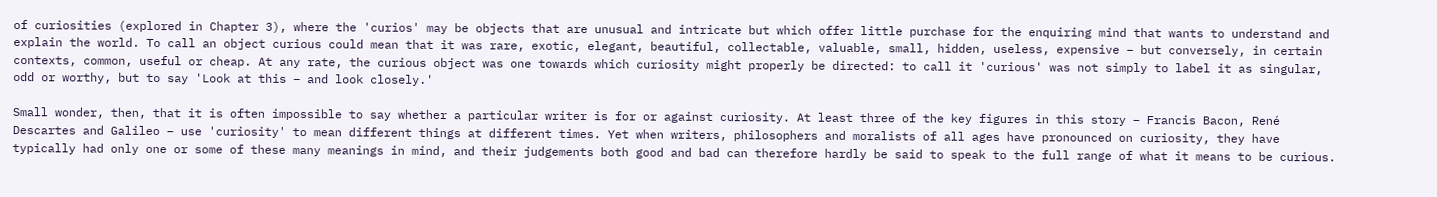of curiosities (explored in Chapter 3), where the 'curios' may be objects that are unusual and intricate but which offer little purchase for the enquiring mind that wants to understand and explain the world. To call an object curious could mean that it was rare, exotic, elegant, beautiful, collectable, valuable, small, hidden, useless, expensive – but conversely, in certain contexts, common, useful or cheap. At any rate, the curious object was one towards which curiosity might properly be directed: to call it 'curious' was not simply to label it as singular, odd or worthy, but to say 'Look at this – and look closely.'

Small wonder, then, that it is often impossible to say whether a particular writer is for or against curiosity. At least three of the key figures in this story – Francis Bacon, René Descartes and Galileo – use 'curiosity' to mean different things at different times. Yet when writers, philosophers and moralists of all ages have pronounced on curiosity, they have typically had only one or some of these many meanings in mind, and their judgements both good and bad can therefore hardly be said to speak to the full range of what it means to be curious.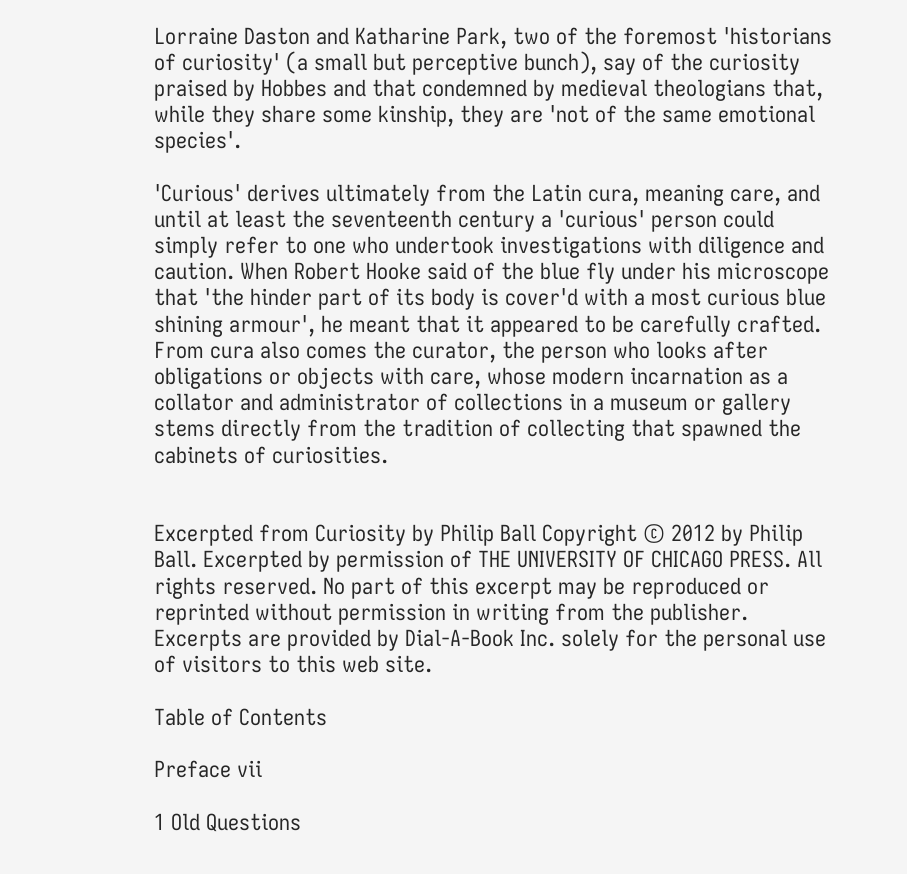Lorraine Daston and Katharine Park, two of the foremost 'historians of curiosity' (a small but perceptive bunch), say of the curiosity praised by Hobbes and that condemned by medieval theologians that, while they share some kinship, they are 'not of the same emotional species'.

'Curious' derives ultimately from the Latin cura, meaning care, and until at least the seventeenth century a 'curious' person could simply refer to one who undertook investigations with diligence and caution. When Robert Hooke said of the blue fly under his microscope that 'the hinder part of its body is cover'd with a most curious blue shining armour', he meant that it appeared to be carefully crafted. From cura also comes the curator, the person who looks after obligations or objects with care, whose modern incarnation as a collator and administrator of collections in a museum or gallery stems directly from the tradition of collecting that spawned the cabinets of curiosities.


Excerpted from Curiosity by Philip Ball Copyright © 2012 by Philip Ball. Excerpted by permission of THE UNIVERSITY OF CHICAGO PRESS. All rights reserved. No part of this excerpt may be reproduced or reprinted without permission in writing from the publisher.
Excerpts are provided by Dial-A-Book Inc. solely for the personal use of visitors to this web site.

Table of Contents

Preface vii

1 Old Questions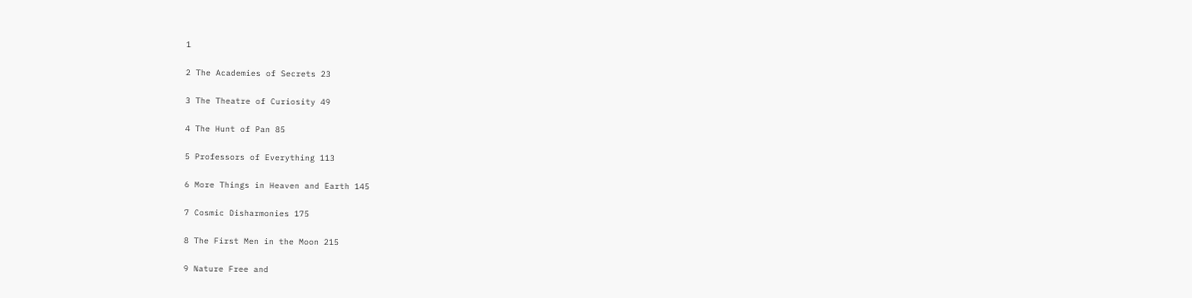1

2 The Academies of Secrets 23

3 The Theatre of Curiosity 49

4 The Hunt of Pan 85

5 Professors of Everything 113

6 More Things in Heaven and Earth 145

7 Cosmic Disharmonies 175

8 The First Men in the Moon 215

9 Nature Free and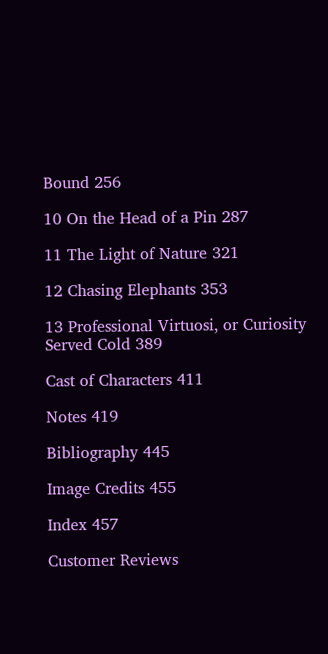Bound 256

10 On the Head of a Pin 287

11 The Light of Nature 321

12 Chasing Elephants 353

13 Professional Virtuosi, or Curiosity Served Cold 389

Cast of Characters 411

Notes 419

Bibliography 445

Image Credits 455

Index 457

Customer Reviews